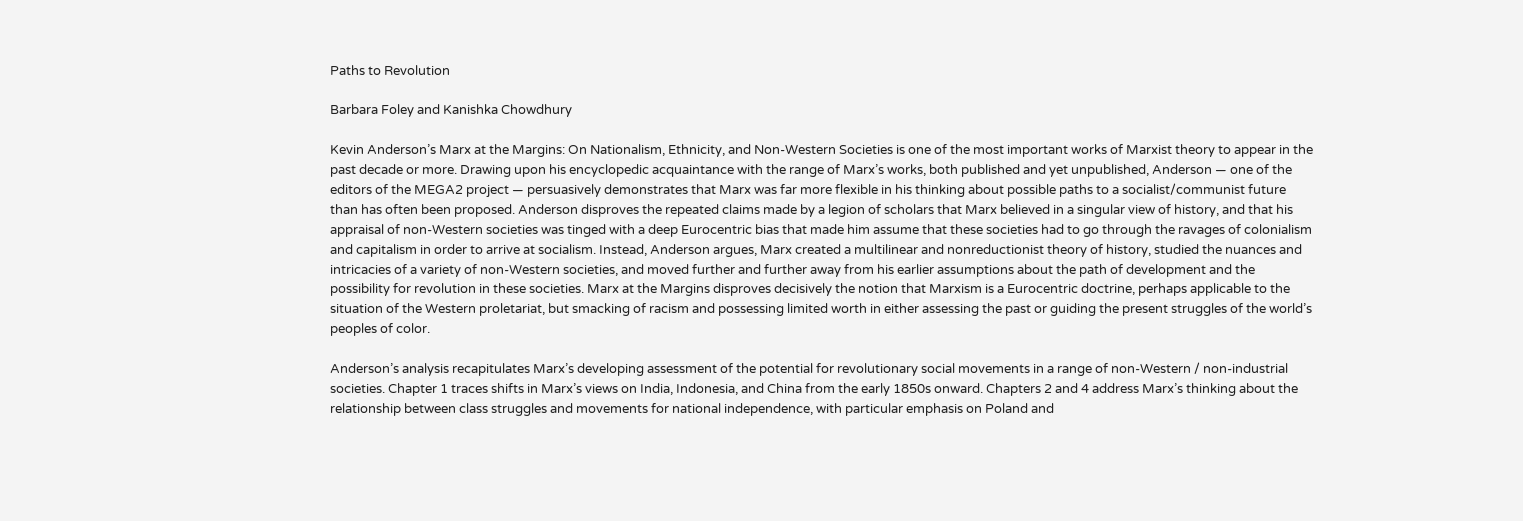Paths to Revolution

Barbara Foley and Kanishka Chowdhury

Kevin Anderson’s Marx at the Margins: On Nationalism, Ethnicity, and Non-Western Societies is one of the most important works of Marxist theory to appear in the past decade or more. Drawing upon his encyclopedic acquaintance with the range of Marx’s works, both published and yet unpublished, Anderson — one of the editors of the MEGA2 project — persuasively demonstrates that Marx was far more flexible in his thinking about possible paths to a socialist/communist future than has often been proposed. Anderson disproves the repeated claims made by a legion of scholars that Marx believed in a singular view of history, and that his appraisal of non-Western societies was tinged with a deep Eurocentric bias that made him assume that these societies had to go through the ravages of colonialism and capitalism in order to arrive at socialism. Instead, Anderson argues, Marx created a multilinear and nonreductionist theory of history, studied the nuances and intricacies of a variety of non-Western societies, and moved further and further away from his earlier assumptions about the path of development and the possibility for revolution in these societies. Marx at the Margins disproves decisively the notion that Marxism is a Eurocentric doctrine, perhaps applicable to the situation of the Western proletariat, but smacking of racism and possessing limited worth in either assessing the past or guiding the present struggles of the world’s peoples of color.

Anderson’s analysis recapitulates Marx’s developing assessment of the potential for revolutionary social movements in a range of non-Western / non-industrial societies. Chapter 1 traces shifts in Marx’s views on India, Indonesia, and China from the early 1850s onward. Chapters 2 and 4 address Marx’s thinking about the relationship between class struggles and movements for national independence, with particular emphasis on Poland and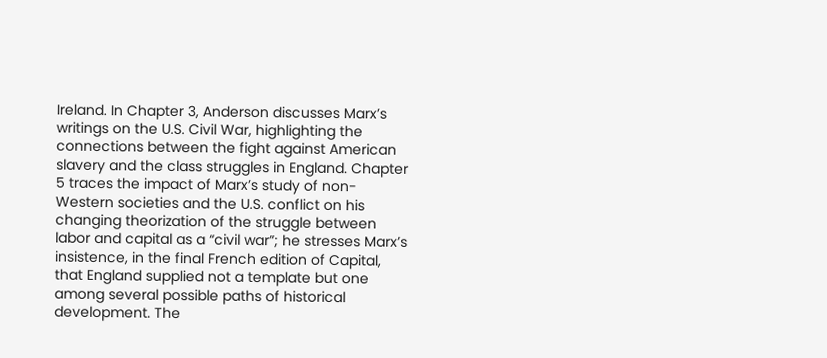Ireland. In Chapter 3, Anderson discusses Marx’s writings on the U.S. Civil War, highlighting the connections between the fight against American slavery and the class struggles in England. Chapter 5 traces the impact of Marx’s study of non-Western societies and the U.S. conflict on his changing theorization of the struggle between labor and capital as a “civil war”; he stresses Marx’s insistence, in the final French edition of Capital, that England supplied not a template but one among several possible paths of historical development. The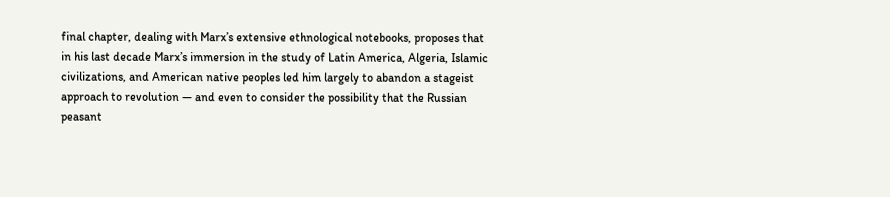final chapter, dealing with Marx’s extensive ethnological notebooks, proposes that in his last decade Marx’s immersion in the study of Latin America, Algeria, Islamic civilizations, and American native peoples led him largely to abandon a stageist approach to revolution — and even to consider the possibility that the Russian peasant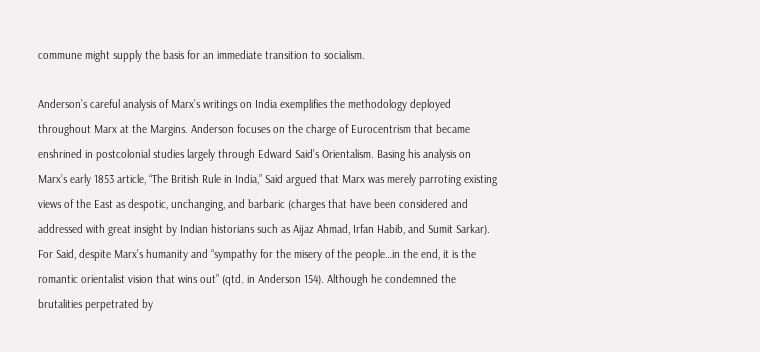commune might supply the basis for an immediate transition to socialism.

Anderson’s careful analysis of Marx’s writings on India exemplifies the methodology deployed throughout Marx at the Margins. Anderson focuses on the charge of Eurocentrism that became enshrined in postcolonial studies largely through Edward Said’s Orientalism. Basing his analysis on Marx’s early 1853 article, “The British Rule in India,” Said argued that Marx was merely parroting existing views of the East as despotic, unchanging, and barbaric (charges that have been considered and addressed with great insight by Indian historians such as Aijaz Ahmad, Irfan Habib, and Sumit Sarkar). For Said, despite Marx’s humanity and “sympathy for the misery of the people…in the end, it is the romantic orientalist vision that wins out” (qtd. in Anderson 154). Although he condemned the brutalities perpetrated by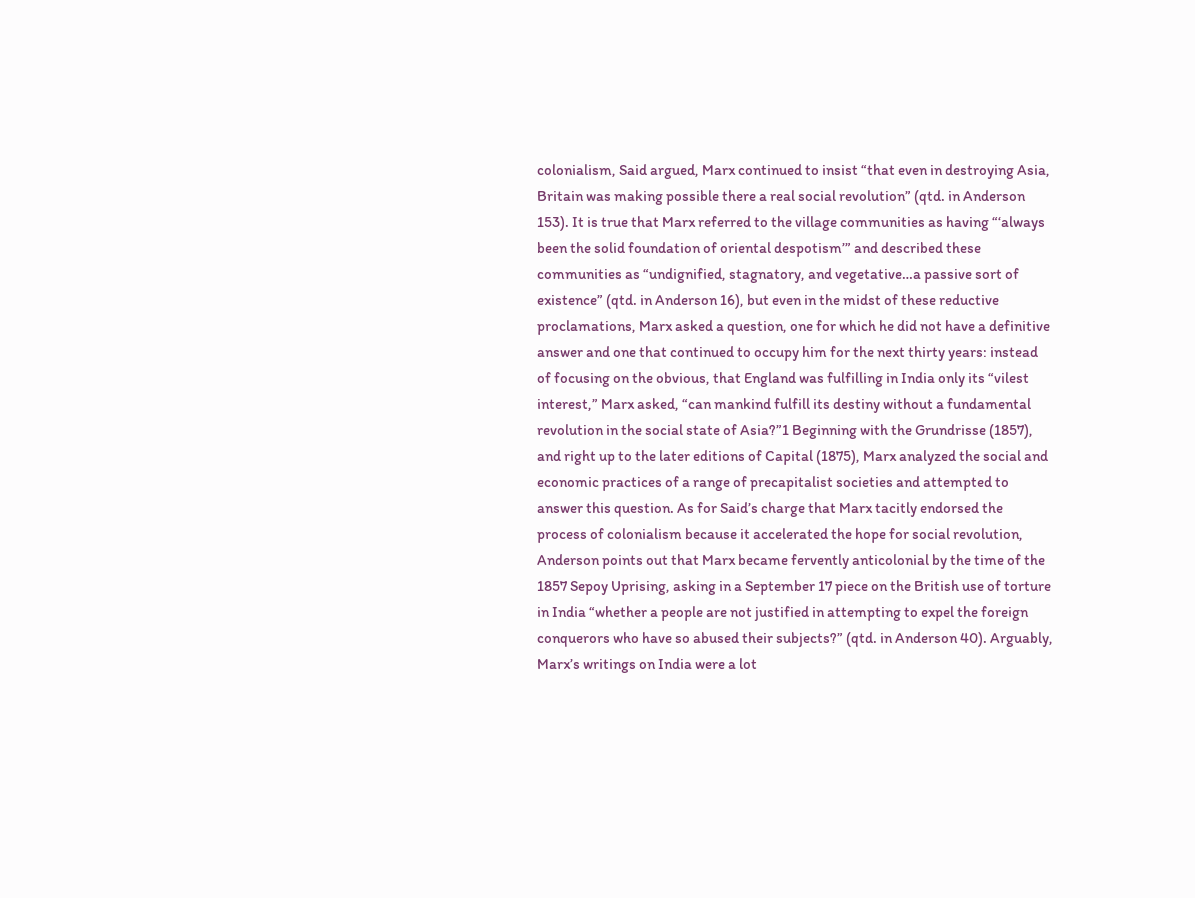colonialism, Said argued, Marx continued to insist “that even in destroying Asia, Britain was making possible there a real social revolution” (qtd. in Anderson 153). It is true that Marx referred to the village communities as having “‘always been the solid foundation of oriental despotism’” and described these communities as “undignified, stagnatory, and vegetative…a passive sort of existence” (qtd. in Anderson 16), but even in the midst of these reductive proclamations, Marx asked a question, one for which he did not have a definitive answer and one that continued to occupy him for the next thirty years: instead of focusing on the obvious, that England was fulfilling in India only its “vilest interest,” Marx asked, “can mankind fulfill its destiny without a fundamental revolution in the social state of Asia?”1 Beginning with the Grundrisse (1857), and right up to the later editions of Capital (1875), Marx analyzed the social and economic practices of a range of precapitalist societies and attempted to answer this question. As for Said’s charge that Marx tacitly endorsed the process of colonialism because it accelerated the hope for social revolution, Anderson points out that Marx became fervently anticolonial by the time of the 1857 Sepoy Uprising, asking in a September 17 piece on the British use of torture in India “whether a people are not justified in attempting to expel the foreign conquerors who have so abused their subjects?” (qtd. in Anderson 40). Arguably, Marx’s writings on India were a lot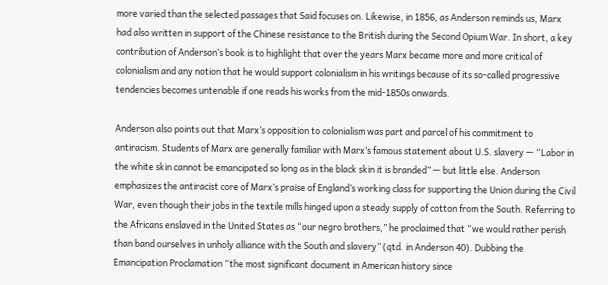more varied than the selected passages that Said focuses on. Likewise, in 1856, as Anderson reminds us, Marx had also written in support of the Chinese resistance to the British during the Second Opium War. In short, a key contribution of Anderson’s book is to highlight that over the years Marx became more and more critical of colonialism and any notion that he would support colonialism in his writings because of its so-called progressive tendencies becomes untenable if one reads his works from the mid-1850s onwards.

Anderson also points out that Marx’s opposition to colonialism was part and parcel of his commitment to antiracism. Students of Marx are generally familiar with Marx’s famous statement about U.S. slavery — “Labor in the white skin cannot be emancipated so long as in the black skin it is branded” — but little else. Anderson emphasizes the antiracist core of Marx’s praise of England’s working class for supporting the Union during the Civil War, even though their jobs in the textile mills hinged upon a steady supply of cotton from the South. Referring to the Africans enslaved in the United States as “our negro brothers,” he proclaimed that “we would rather perish than band ourselves in unholy alliance with the South and slavery” (qtd. in Anderson 40). Dubbing the Emancipation Proclamation “the most significant document in American history since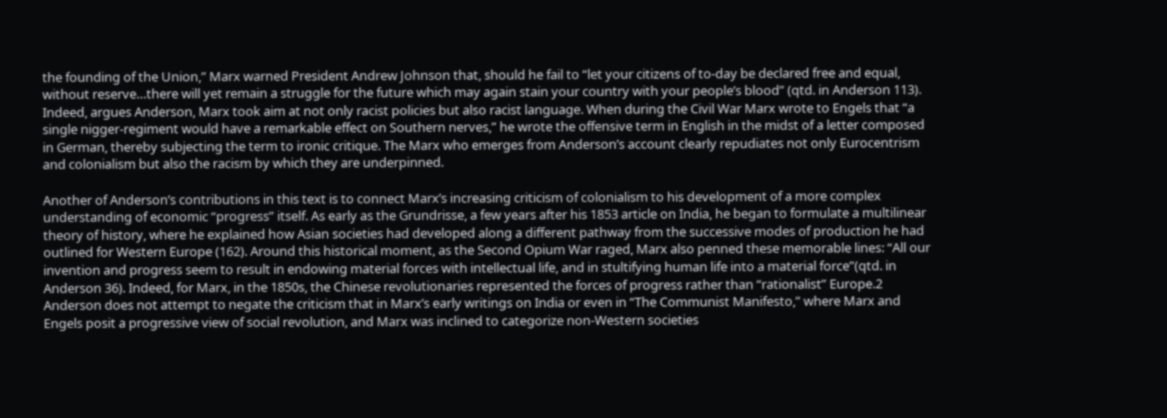the founding of the Union,” Marx warned President Andrew Johnson that, should he fail to “let your citizens of to-day be declared free and equal, without reserve…there will yet remain a struggle for the future which may again stain your country with your people’s blood” (qtd. in Anderson 113). Indeed, argues Anderson, Marx took aim at not only racist policies but also racist language. When during the Civil War Marx wrote to Engels that “a single nigger-regiment would have a remarkable effect on Southern nerves,” he wrote the offensive term in English in the midst of a letter composed in German, thereby subjecting the term to ironic critique. The Marx who emerges from Anderson’s account clearly repudiates not only Eurocentrism and colonialism but also the racism by which they are underpinned.

Another of Anderson’s contributions in this text is to connect Marx’s increasing criticism of colonialism to his development of a more complex understanding of economic “progress” itself. As early as the Grundrisse, a few years after his 1853 article on India, he began to formulate a multilinear theory of history, where he explained how Asian societies had developed along a different pathway from the successive modes of production he had outlined for Western Europe (162). Around this historical moment, as the Second Opium War raged, Marx also penned these memorable lines: “All our invention and progress seem to result in endowing material forces with intellectual life, and in stultifying human life into a material force”(qtd. in Anderson 36). Indeed, for Marx, in the 1850s, the Chinese revolutionaries represented the forces of progress rather than “rationalist” Europe.2 Anderson does not attempt to negate the criticism that in Marx’s early writings on India or even in “The Communist Manifesto,” where Marx and Engels posit a progressive view of social revolution, and Marx was inclined to categorize non-Western societies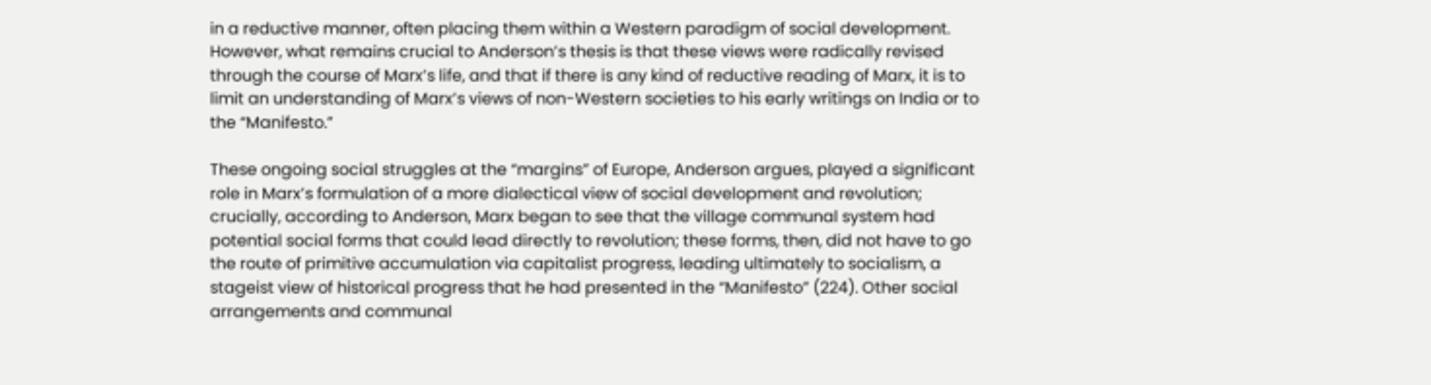in a reductive manner, often placing them within a Western paradigm of social development. However, what remains crucial to Anderson’s thesis is that these views were radically revised through the course of Marx’s life, and that if there is any kind of reductive reading of Marx, it is to limit an understanding of Marx’s views of non-Western societies to his early writings on India or to the “Manifesto.”

These ongoing social struggles at the “margins” of Europe, Anderson argues, played a significant role in Marx’s formulation of a more dialectical view of social development and revolution; crucially, according to Anderson, Marx began to see that the village communal system had potential social forms that could lead directly to revolution; these forms, then, did not have to go the route of primitive accumulation via capitalist progress, leading ultimately to socialism, a stageist view of historical progress that he had presented in the “Manifesto” (224). Other social arrangements and communal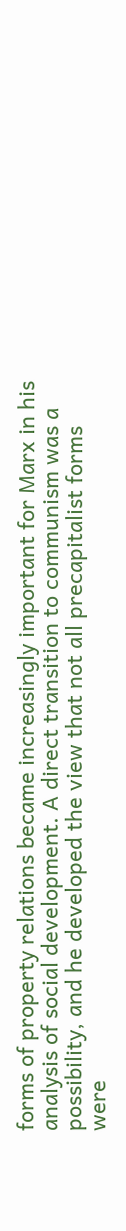forms of property relations became increasingly important for Marx in his analysis of social development. A direct transition to communism was a possibility, and he developed the view that not all precapitalist forms were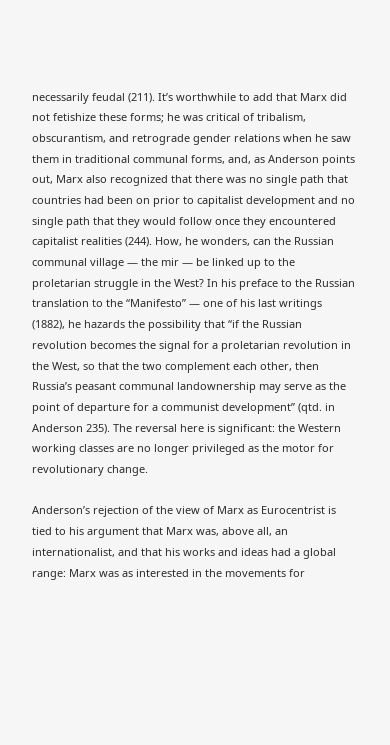necessarily feudal (211). It’s worthwhile to add that Marx did not fetishize these forms; he was critical of tribalism, obscurantism, and retrograde gender relations when he saw them in traditional communal forms, and, as Anderson points out, Marx also recognized that there was no single path that countries had been on prior to capitalist development and no single path that they would follow once they encountered capitalist realities (244). How, he wonders, can the Russian communal village — the mir — be linked up to the proletarian struggle in the West? In his preface to the Russian translation to the “Manifesto” — one of his last writings (1882), he hazards the possibility that “if the Russian revolution becomes the signal for a proletarian revolution in the West, so that the two complement each other, then Russia’s peasant communal landownership may serve as the point of departure for a communist development” (qtd. in Anderson 235). The reversal here is significant: the Western working classes are no longer privileged as the motor for revolutionary change.

Anderson’s rejection of the view of Marx as Eurocentrist is tied to his argument that Marx was, above all, an internationalist, and that his works and ideas had a global range: Marx was as interested in the movements for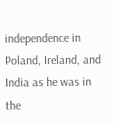independence in Poland, Ireland, and India as he was in the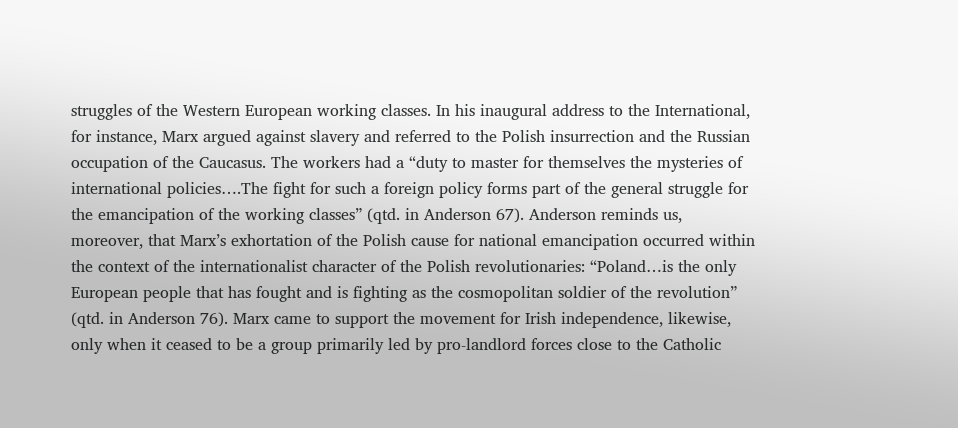struggles of the Western European working classes. In his inaugural address to the International, for instance, Marx argued against slavery and referred to the Polish insurrection and the Russian occupation of the Caucasus. The workers had a “duty to master for themselves the mysteries of international policies….The fight for such a foreign policy forms part of the general struggle for the emancipation of the working classes” (qtd. in Anderson 67). Anderson reminds us, moreover, that Marx’s exhortation of the Polish cause for national emancipation occurred within the context of the internationalist character of the Polish revolutionaries: “Poland…is the only European people that has fought and is fighting as the cosmopolitan soldier of the revolution” (qtd. in Anderson 76). Marx came to support the movement for Irish independence, likewise, only when it ceased to be a group primarily led by pro-landlord forces close to the Catholic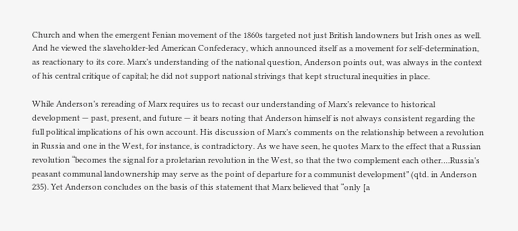Church and when the emergent Fenian movement of the 1860s targeted not just British landowners but Irish ones as well. And he viewed the slaveholder-led American Confederacy, which announced itself as a movement for self-determination, as reactionary to its core. Marx’s understanding of the national question, Anderson points out, was always in the context of his central critique of capital; he did not support national strivings that kept structural inequities in place.

While Anderson’s rereading of Marx requires us to recast our understanding of Marx’s relevance to historical development — past, present, and future — it bears noting that Anderson himself is not always consistent regarding the full political implications of his own account. His discussion of Marx’s comments on the relationship between a revolution in Russia and one in the West, for instance, is contradictory. As we have seen, he quotes Marx to the effect that a Russian revolution “becomes the signal for a proletarian revolution in the West, so that the two complement each other….Russia’s peasant communal landownership may serve as the point of departure for a communist development” (qtd. in Anderson 235). Yet Anderson concludes on the basis of this statement that Marx believed that “only [a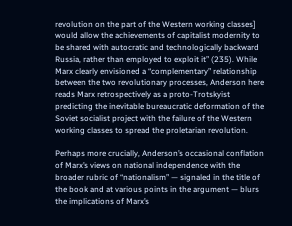revolution on the part of the Western working classes] would allow the achievements of capitalist modernity to be shared with autocratic and technologically backward Russia, rather than employed to exploit it” (235). While Marx clearly envisioned a “complementary” relationship between the two revolutionary processes, Anderson here reads Marx retrospectively as a proto-Trotskyist predicting the inevitable bureaucratic deformation of the Soviet socialist project with the failure of the Western working classes to spread the proletarian revolution.

Perhaps more crucially, Anderson’s occasional conflation of Marx’s views on national independence with the broader rubric of “nationalism” — signaled in the title of the book and at various points in the argument — blurs the implications of Marx’s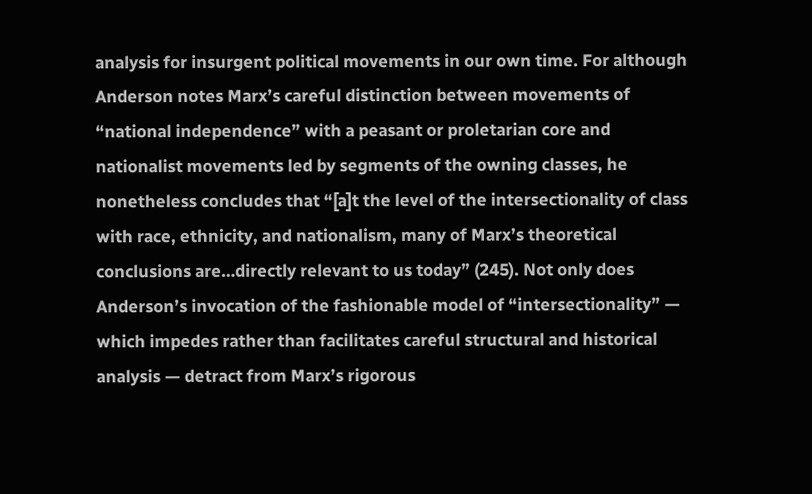analysis for insurgent political movements in our own time. For although Anderson notes Marx’s careful distinction between movements of “national independence” with a peasant or proletarian core and nationalist movements led by segments of the owning classes, he nonetheless concludes that “[a]t the level of the intersectionality of class with race, ethnicity, and nationalism, many of Marx’s theoretical conclusions are…directly relevant to us today” (245). Not only does Anderson’s invocation of the fashionable model of “intersectionality” — which impedes rather than facilitates careful structural and historical analysis — detract from Marx’s rigorous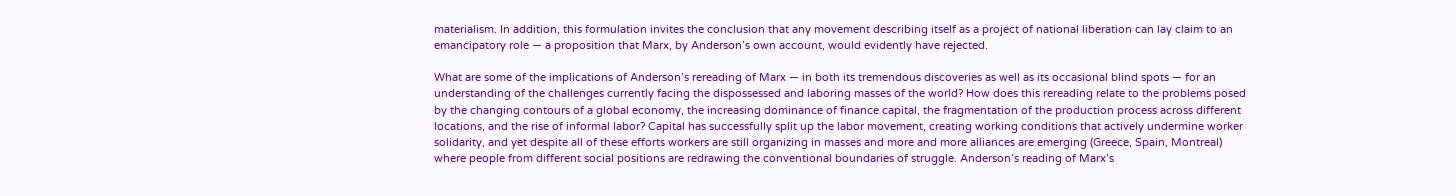materialism. In addition, this formulation invites the conclusion that any movement describing itself as a project of national liberation can lay claim to an emancipatory role — a proposition that Marx, by Anderson’s own account, would evidently have rejected.

What are some of the implications of Anderson’s rereading of Marx — in both its tremendous discoveries as well as its occasional blind spots — for an understanding of the challenges currently facing the dispossessed and laboring masses of the world? How does this rereading relate to the problems posed by the changing contours of a global economy, the increasing dominance of finance capital, the fragmentation of the production process across different locations, and the rise of informal labor? Capital has successfully split up the labor movement, creating working conditions that actively undermine worker solidarity, and yet despite all of these efforts workers are still organizing in masses and more and more alliances are emerging (Greece, Spain, Montreal) where people from different social positions are redrawing the conventional boundaries of struggle. Anderson’s reading of Marx’s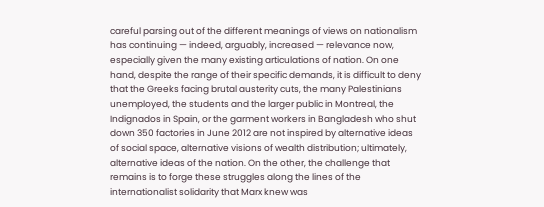careful parsing out of the different meanings of views on nationalism has continuing — indeed, arguably, increased — relevance now, especially given the many existing articulations of nation. On one hand, despite the range of their specific demands, it is difficult to deny that the Greeks facing brutal austerity cuts, the many Palestinians unemployed, the students and the larger public in Montreal, the Indignados in Spain, or the garment workers in Bangladesh who shut down 350 factories in June 2012 are not inspired by alternative ideas of social space, alternative visions of wealth distribution; ultimately, alternative ideas of the nation. On the other, the challenge that remains is to forge these struggles along the lines of the internationalist solidarity that Marx knew was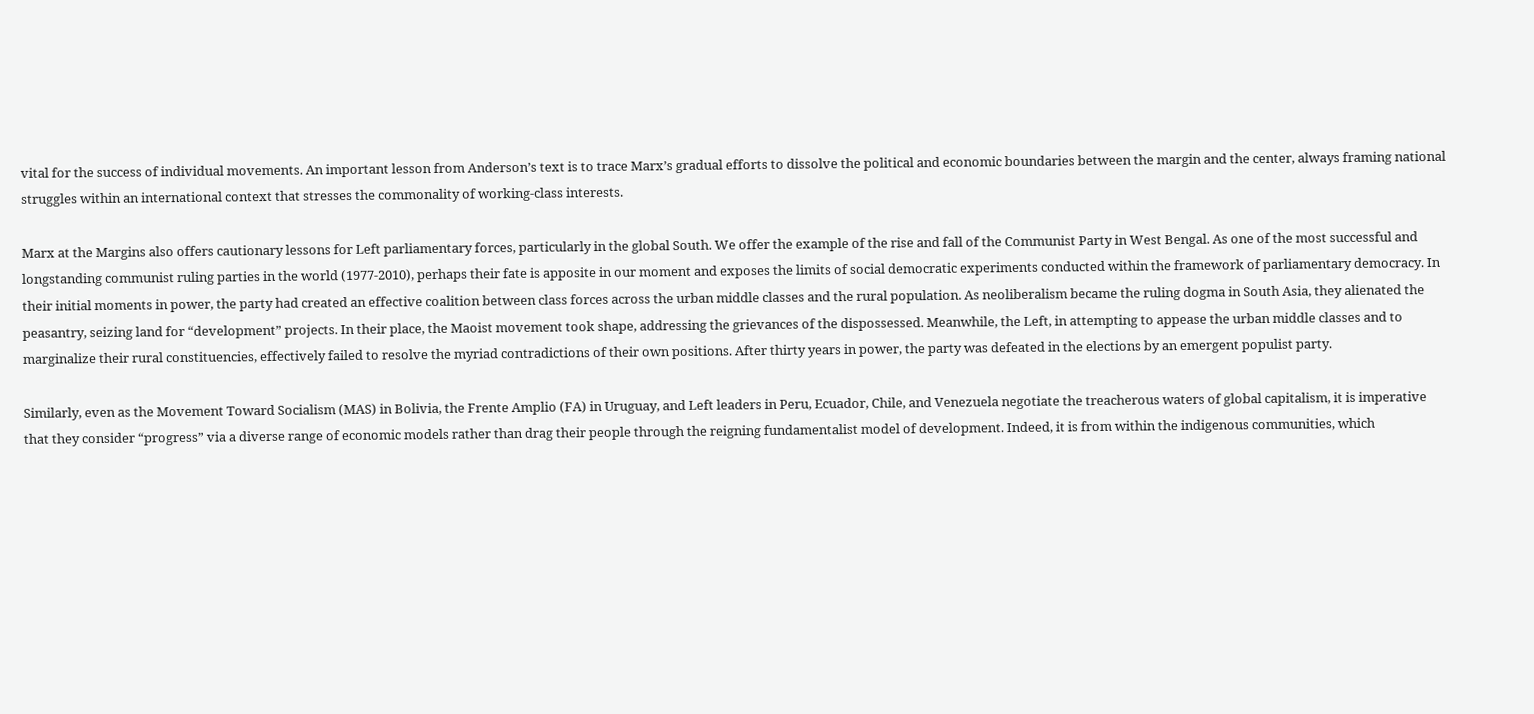vital for the success of individual movements. An important lesson from Anderson’s text is to trace Marx’s gradual efforts to dissolve the political and economic boundaries between the margin and the center, always framing national struggles within an international context that stresses the commonality of working-class interests.

Marx at the Margins also offers cautionary lessons for Left parliamentary forces, particularly in the global South. We offer the example of the rise and fall of the Communist Party in West Bengal. As one of the most successful and longstanding communist ruling parties in the world (1977-2010), perhaps their fate is apposite in our moment and exposes the limits of social democratic experiments conducted within the framework of parliamentary democracy. In their initial moments in power, the party had created an effective coalition between class forces across the urban middle classes and the rural population. As neoliberalism became the ruling dogma in South Asia, they alienated the peasantry, seizing land for “development” projects. In their place, the Maoist movement took shape, addressing the grievances of the dispossessed. Meanwhile, the Left, in attempting to appease the urban middle classes and to marginalize their rural constituencies, effectively failed to resolve the myriad contradictions of their own positions. After thirty years in power, the party was defeated in the elections by an emergent populist party.

Similarly, even as the Movement Toward Socialism (MAS) in Bolivia, the Frente Amplio (FA) in Uruguay, and Left leaders in Peru, Ecuador, Chile, and Venezuela negotiate the treacherous waters of global capitalism, it is imperative that they consider “progress” via a diverse range of economic models rather than drag their people through the reigning fundamentalist model of development. Indeed, it is from within the indigenous communities, which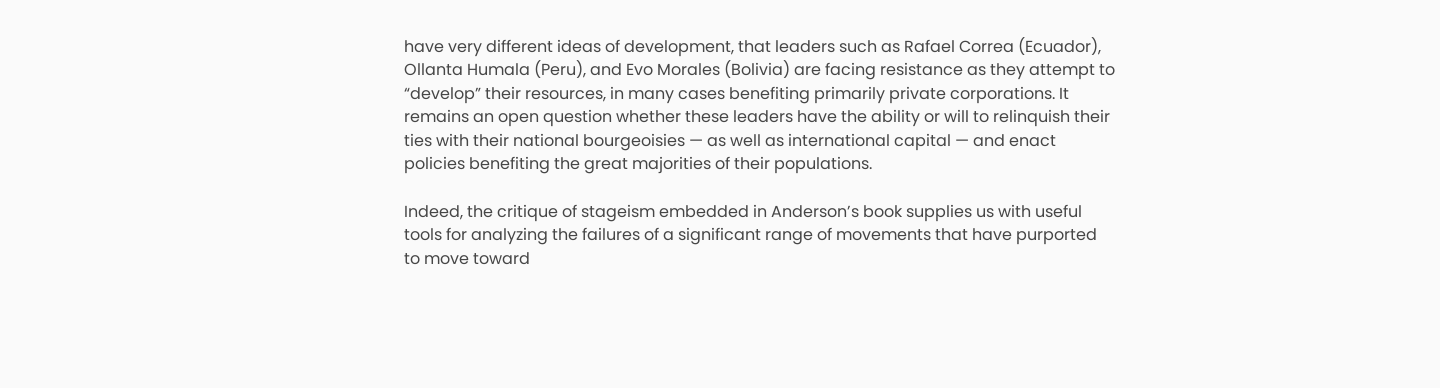have very different ideas of development, that leaders such as Rafael Correa (Ecuador), Ollanta Humala (Peru), and Evo Morales (Bolivia) are facing resistance as they attempt to “develop” their resources, in many cases benefiting primarily private corporations. It remains an open question whether these leaders have the ability or will to relinquish their ties with their national bourgeoisies — as well as international capital — and enact policies benefiting the great majorities of their populations.

Indeed, the critique of stageism embedded in Anderson’s book supplies us with useful tools for analyzing the failures of a significant range of movements that have purported to move toward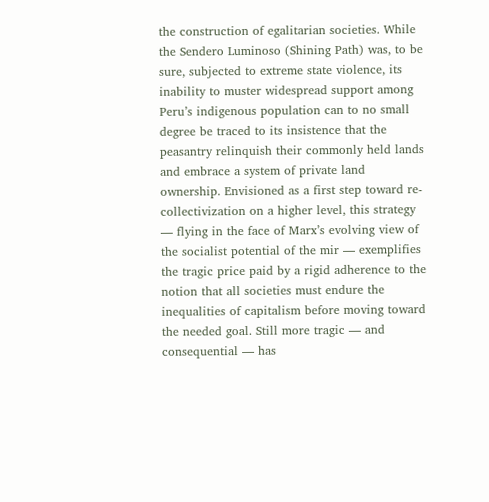the construction of egalitarian societies. While the Sendero Luminoso (Shining Path) was, to be sure, subjected to extreme state violence, its inability to muster widespread support among Peru’s indigenous population can to no small degree be traced to its insistence that the peasantry relinquish their commonly held lands and embrace a system of private land ownership. Envisioned as a first step toward re-collectivization on a higher level, this strategy — flying in the face of Marx’s evolving view of the socialist potential of the mir — exemplifies the tragic price paid by a rigid adherence to the notion that all societies must endure the inequalities of capitalism before moving toward the needed goal. Still more tragic — and consequential — has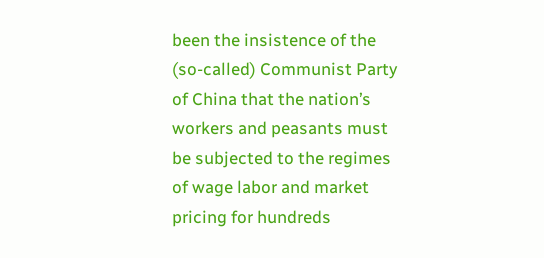been the insistence of the (so-called) Communist Party of China that the nation’s workers and peasants must be subjected to the regimes of wage labor and market pricing for hundreds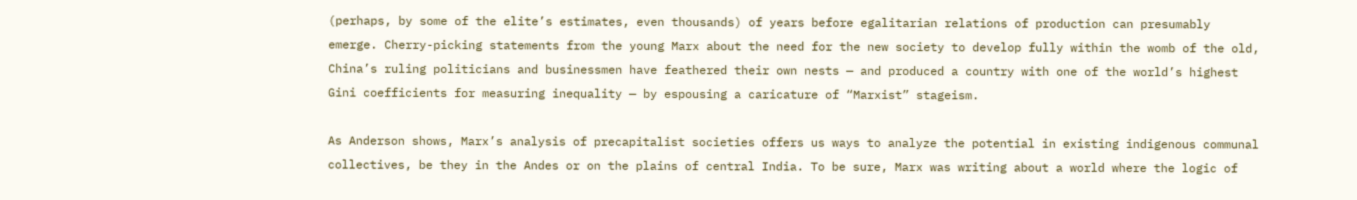(perhaps, by some of the elite’s estimates, even thousands) of years before egalitarian relations of production can presumably emerge. Cherry-picking statements from the young Marx about the need for the new society to develop fully within the womb of the old, China’s ruling politicians and businessmen have feathered their own nests — and produced a country with one of the world’s highest Gini coefficients for measuring inequality — by espousing a caricature of “Marxist” stageism.

As Anderson shows, Marx’s analysis of precapitalist societies offers us ways to analyze the potential in existing indigenous communal collectives, be they in the Andes or on the plains of central India. To be sure, Marx was writing about a world where the logic of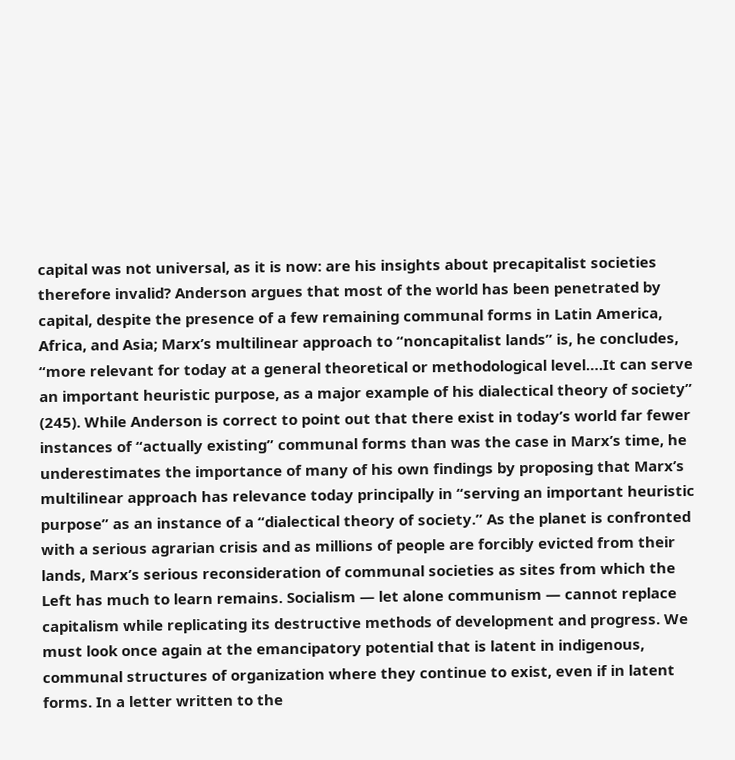capital was not universal, as it is now: are his insights about precapitalist societies therefore invalid? Anderson argues that most of the world has been penetrated by capital, despite the presence of a few remaining communal forms in Latin America, Africa, and Asia; Marx’s multilinear approach to “noncapitalist lands” is, he concludes, “more relevant for today at a general theoretical or methodological level….It can serve an important heuristic purpose, as a major example of his dialectical theory of society” (245). While Anderson is correct to point out that there exist in today’s world far fewer instances of “actually existing” communal forms than was the case in Marx’s time, he underestimates the importance of many of his own findings by proposing that Marx’s multilinear approach has relevance today principally in “serving an important heuristic purpose” as an instance of a “dialectical theory of society.” As the planet is confronted with a serious agrarian crisis and as millions of people are forcibly evicted from their lands, Marx’s serious reconsideration of communal societies as sites from which the Left has much to learn remains. Socialism — let alone communism — cannot replace capitalism while replicating its destructive methods of development and progress. We must look once again at the emancipatory potential that is latent in indigenous, communal structures of organization where they continue to exist, even if in latent forms. In a letter written to the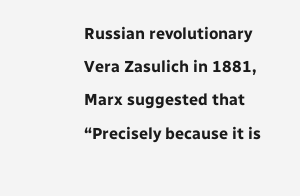Russian revolutionary Vera Zasulich in 1881, Marx suggested that “Precisely because it is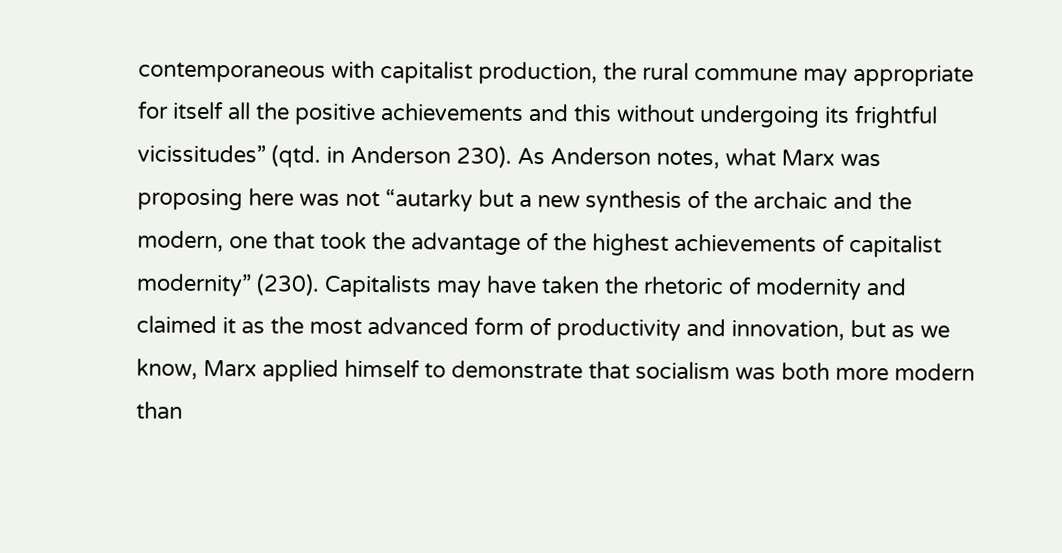contemporaneous with capitalist production, the rural commune may appropriate for itself all the positive achievements and this without undergoing its frightful vicissitudes” (qtd. in Anderson 230). As Anderson notes, what Marx was proposing here was not “autarky but a new synthesis of the archaic and the modern, one that took the advantage of the highest achievements of capitalist modernity” (230). Capitalists may have taken the rhetoric of modernity and claimed it as the most advanced form of productivity and innovation, but as we know, Marx applied himself to demonstrate that socialism was both more modern than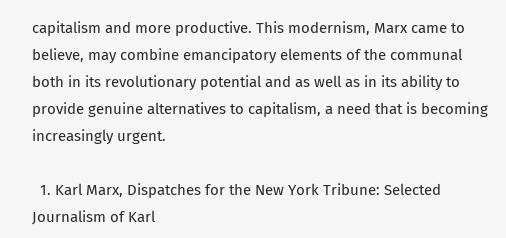capitalism and more productive. This modernism, Marx came to believe, may combine emancipatory elements of the communal both in its revolutionary potential and as well as in its ability to provide genuine alternatives to capitalism, a need that is becoming increasingly urgent.

  1. Karl Marx, Dispatches for the New York Tribune: Selected Journalism of Karl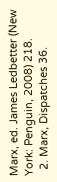Marx, ed. James Ledbetter (New York: Penguin, 2008) 218.
  2. Marx, Dispatches 36.